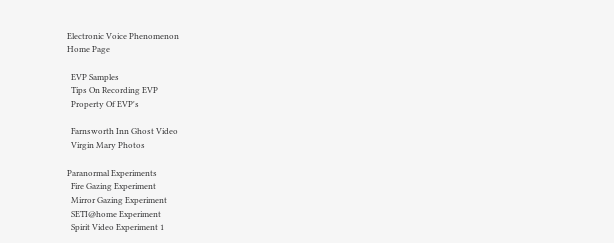Electronic Voice Phenomenon
Home Page

  EVP Samples
  Tips On Recording EVP
  Property Of EVP's

  Farnsworth Inn Ghost Video
  Virgin Mary Photos

Paranormal Experiments
  Fire Gazing Experiment
  Mirror Gazing Experiment
  SETI@home Experiment
  Spirit Video Experiment 1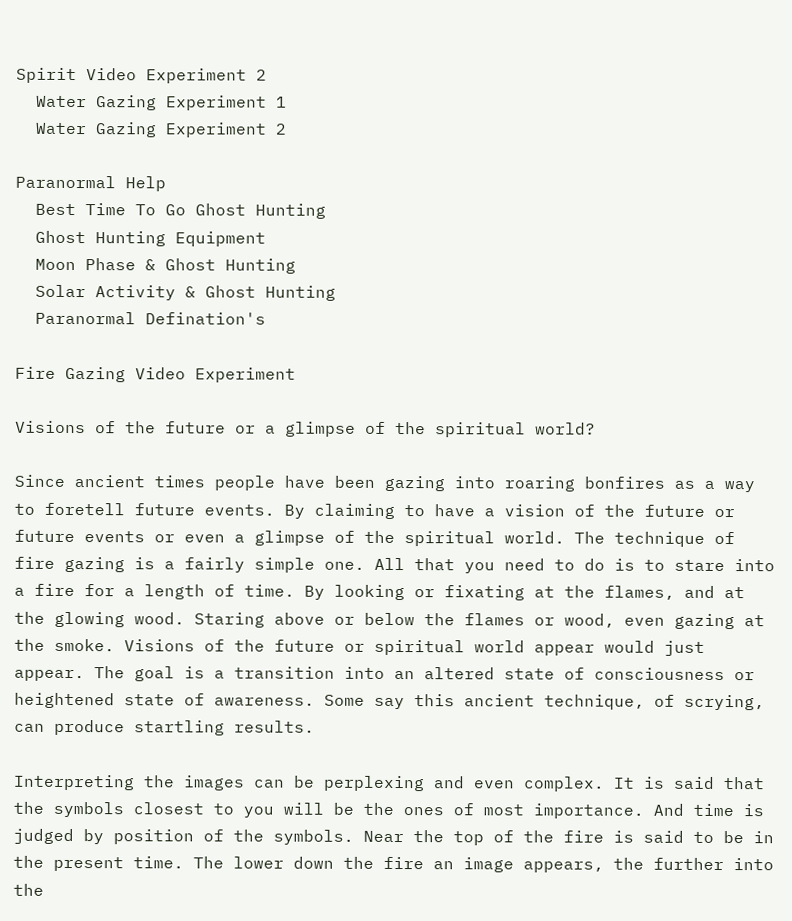Spirit Video Experiment 2
  Water Gazing Experiment 1
  Water Gazing Experiment 2

Paranormal Help
  Best Time To Go Ghost Hunting
  Ghost Hunting Equipment
  Moon Phase & Ghost Hunting
  Solar Activity & Ghost Hunting
  Paranormal Defination's

Fire Gazing Video Experiment

Visions of the future or a glimpse of the spiritual world?

Since ancient times people have been gazing into roaring bonfires as a way to foretell future events. By claiming to have a vision of the future or future events or even a glimpse of the spiritual world. The technique of fire gazing is a fairly simple one. All that you need to do is to stare into a fire for a length of time. By looking or fixating at the flames, and at the glowing wood. Staring above or below the flames or wood, even gazing at the smoke. Visions of the future or spiritual world appear would just appear. The goal is a transition into an altered state of consciousness or heightened state of awareness. Some say this ancient technique, of scrying, can produce startling results.

Interpreting the images can be perplexing and even complex. It is said that the symbols closest to you will be the ones of most importance. And time is judged by position of the symbols. Near the top of the fire is said to be in the present time. The lower down the fire an image appears, the further into the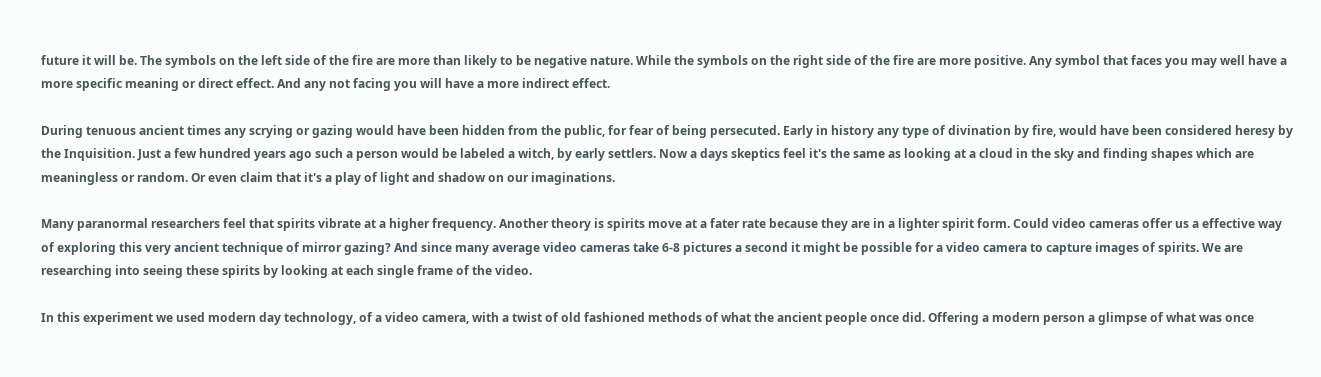future it will be. The symbols on the left side of the fire are more than likely to be negative nature. While the symbols on the right side of the fire are more positive. Any symbol that faces you may well have a more specific meaning or direct effect. And any not facing you will have a more indirect effect.

During tenuous ancient times any scrying or gazing would have been hidden from the public, for fear of being persecuted. Early in history any type of divination by fire, would have been considered heresy by the Inquisition. Just a few hundred years ago such a person would be labeled a witch, by early settlers. Now a days skeptics feel it's the same as looking at a cloud in the sky and finding shapes which are meaningless or random. Or even claim that it's a play of light and shadow on our imaginations.

Many paranormal researchers feel that spirits vibrate at a higher frequency. Another theory is spirits move at a fater rate because they are in a lighter spirit form. Could video cameras offer us a effective way of exploring this very ancient technique of mirror gazing? And since many average video cameras take 6-8 pictures a second it might be possible for a video camera to capture images of spirits. We are researching into seeing these spirits by looking at each single frame of the video.

In this experiment we used modern day technology, of a video camera, with a twist of old fashioned methods of what the ancient people once did. Offering a modern person a glimpse of what was once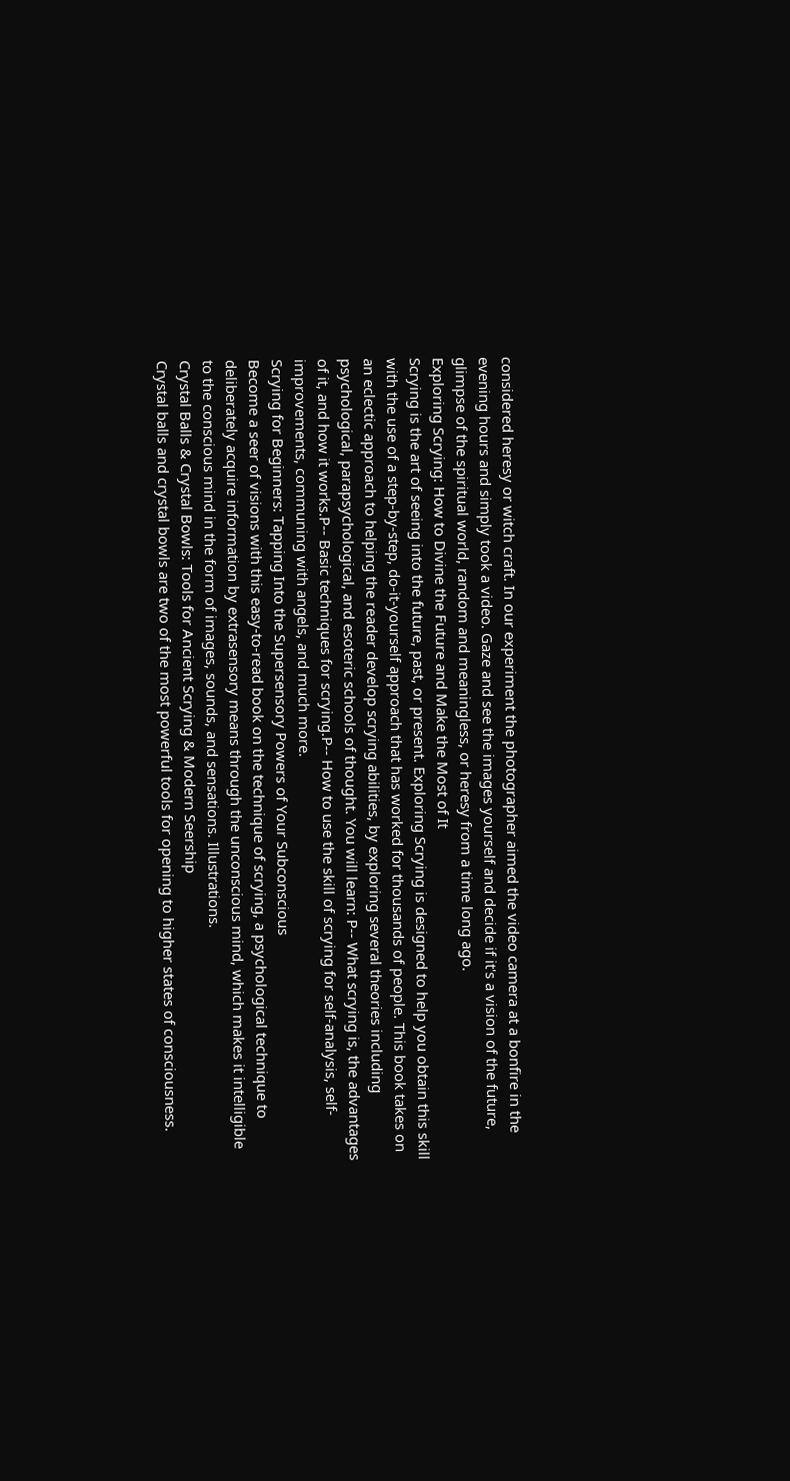considered heresy or witch craft. In our experiment the photographer aimed the video camera at a bonfire in the evening hours and simply took a video. Gaze and see the images yourself and decide if it's a vision of the future, glimpse of the spiritual world, random and meaningless, or heresy from a time long ago.
Exploring Scrying: How to Divine the Future and Make the Most of It
Scrying is the art of seeing into the future, past, or present. Exploring Scrying is designed to help you obtain this skill with the use of a step-by-step, do-it-yourself approach that has worked for thousands of people. This book takes on an eclectic approach to helping the reader develop scrying abilities, by exploring several theories including psychological, parapsychological, and esoteric schools of thought. You will learn: P-- What scrying is, the advantages of it, and how it works.P-- Basic techniques for scrying.P-- How to use the skill of scrying for self-analysis, self-improvements, communing with angels, and much more.
Scrying for Beginners: Tapping Into the Supersensory Powers of Your Subconscious
Become a seer of visions with this easy-to-read book on the technique of scrying, a psychological technique to deliberately acquire information by extrasensory means through the unconscious mind, which makes it intelligible to the conscious mind in the form of images, sounds, and sensations. Illustrations.
Crystal Balls & Crystal Bowls: Tools for Ancient Scrying & Modern Seership
Crystal balls and crystal bowls are two of the most powerful tools for opening to higher states of consciousness.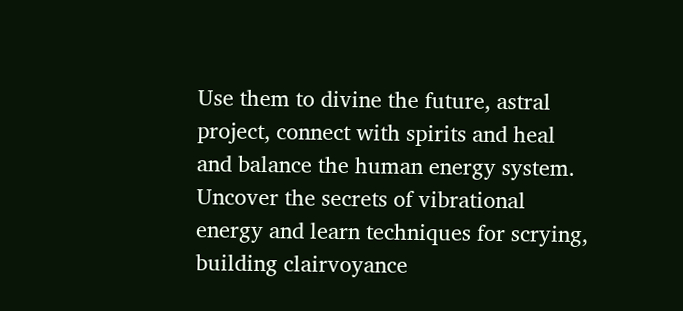Use them to divine the future, astral project, connect with spirits and heal and balance the human energy system. Uncover the secrets of vibrational energy and learn techniques for scrying, building clairvoyance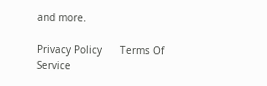and more.

Privacy Policy      Terms Of Service